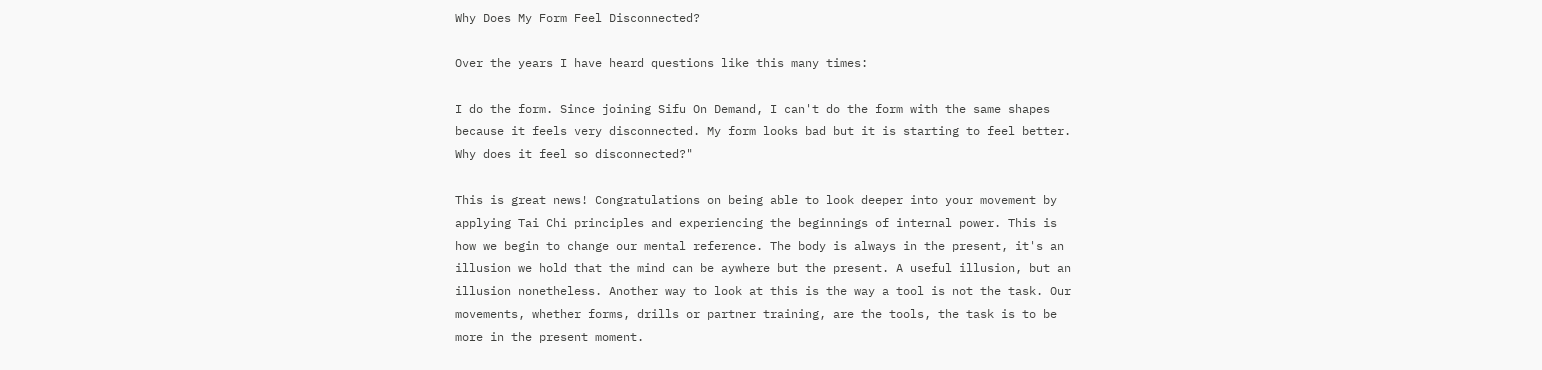Why Does My Form Feel Disconnected?

Over the years I have heard questions like this many times:

I do the form. Since joining Sifu On Demand, I can't do the form with the same shapes because it feels very disconnected. My form looks bad but it is starting to feel better. Why does it feel so disconnected?"

This is great news! Congratulations on being able to look deeper into your movement by applying Tai Chi principles and experiencing the beginnings of internal power. This is how we begin to change our mental reference. The body is always in the present, it's an illusion we hold that the mind can be aywhere but the present. A useful illusion, but an illusion nonetheless. Another way to look at this is the way a tool is not the task. Our movements, whether forms, drills or partner training, are the tools, the task is to be more in the present moment.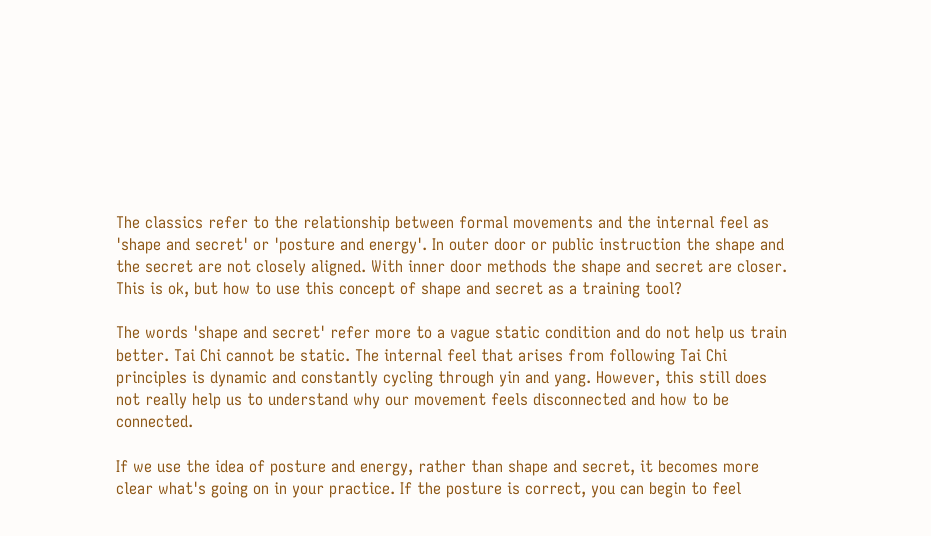The classics refer to the relationship between formal movements and the internal feel as 'shape and secret' or 'posture and energy'. In outer door or public instruction the shape and the secret are not closely aligned. With inner door methods the shape and secret are closer. This is ok, but how to use this concept of shape and secret as a training tool?

The words 'shape and secret' refer more to a vague static condition and do not help us train better. Tai Chi cannot be static. The internal feel that arises from following Tai Chi principles is dynamic and constantly cycling through yin and yang. However, this still does not really help us to understand why our movement feels disconnected and how to be connected.

If we use the idea of posture and energy, rather than shape and secret, it becomes more clear what's going on in your practice. If the posture is correct, you can begin to feel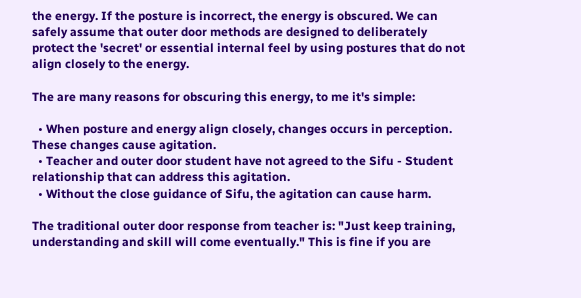the energy. If the posture is incorrect, the energy is obscured. We can safely assume that outer door methods are designed to deliberately protect the 'secret' or essential internal feel by using postures that do not align closely to the energy.

The are many reasons for obscuring this energy, to me it's simple:

  • When posture and energy align closely, changes occurs in perception. These changes cause agitation.
  • Teacher and outer door student have not agreed to the Sifu - Student relationship that can address this agitation.
  • Without the close guidance of Sifu, the agitation can cause harm.

The traditional outer door response from teacher is: "Just keep training, understanding and skill will come eventually." This is fine if you are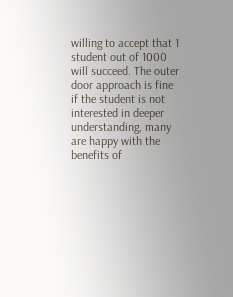willing to accept that 1 student out of 1000 will succeed. The outer door approach is fine if the student is not interested in deeper understanding, many are happy with the benefits of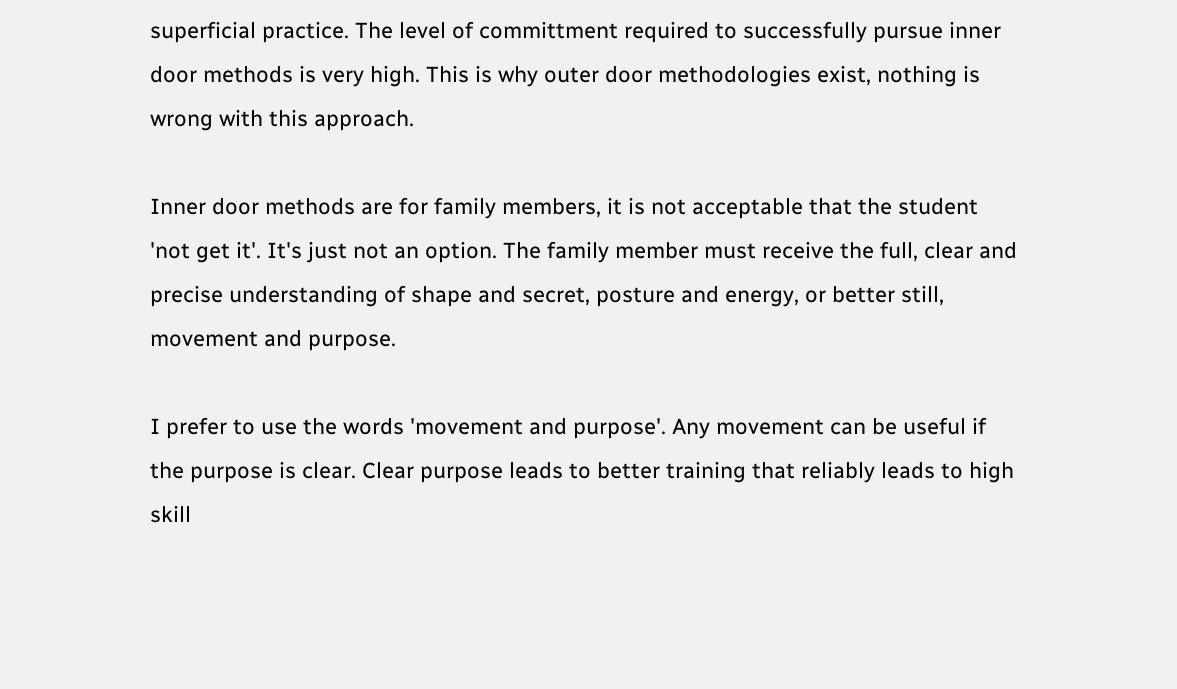superficial practice. The level of committment required to successfully pursue inner door methods is very high. This is why outer door methodologies exist, nothing is wrong with this approach.

Inner door methods are for family members, it is not acceptable that the student 'not get it'. It's just not an option. The family member must receive the full, clear and precise understanding of shape and secret, posture and energy, or better still, movement and purpose.

I prefer to use the words 'movement and purpose'. Any movement can be useful if the purpose is clear. Clear purpose leads to better training that reliably leads to high skill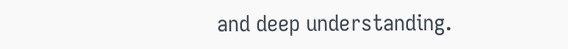and deep understanding.